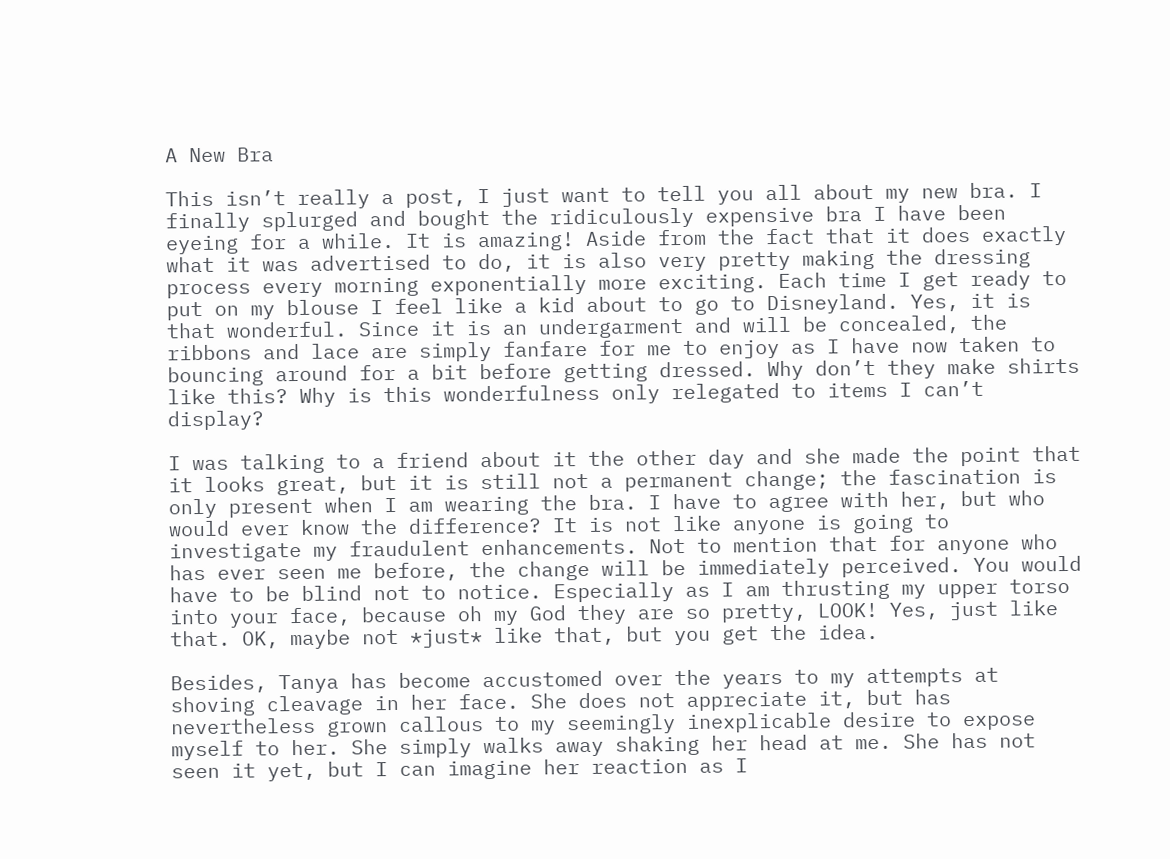A New Bra

This isn’t really a post, I just want to tell you all about my new bra. I finally splurged and bought the ridiculously expensive bra I have been eyeing for a while. It is amazing! Aside from the fact that it does exactly what it was advertised to do, it is also very pretty making the dressing process every morning exponentially more exciting. Each time I get ready to put on my blouse I feel like a kid about to go to Disneyland. Yes, it is that wonderful. Since it is an undergarment and will be concealed, the ribbons and lace are simply fanfare for me to enjoy as I have now taken to bouncing around for a bit before getting dressed. Why don’t they make shirts like this? Why is this wonderfulness only relegated to items I can’t display?

I was talking to a friend about it the other day and she made the point that it looks great, but it is still not a permanent change; the fascination is only present when I am wearing the bra. I have to agree with her, but who would ever know the difference? It is not like anyone is going to investigate my fraudulent enhancements. Not to mention that for anyone who has ever seen me before, the change will be immediately perceived. You would have to be blind not to notice. Especially as I am thrusting my upper torso into your face, because oh my God they are so pretty, LOOK! Yes, just like that. OK, maybe not *just* like that, but you get the idea.

Besides, Tanya has become accustomed over the years to my attempts at shoving cleavage in her face. She does not appreciate it, but has nevertheless grown callous to my seemingly inexplicable desire to expose myself to her. She simply walks away shaking her head at me. She has not seen it yet, but I can imagine her reaction as I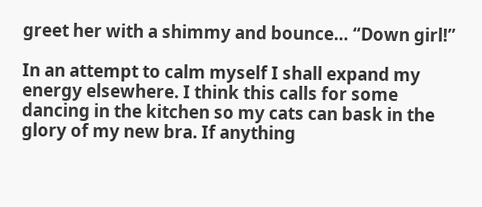greet her with a shimmy and bounce… “Down girl!”

In an attempt to calm myself I shall expand my energy elsewhere. I think this calls for some dancing in the kitchen so my cats can bask in the glory of my new bra. If anything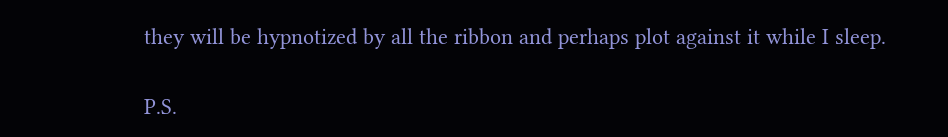they will be hypnotized by all the ribbon and perhaps plot against it while I sleep.

P.S.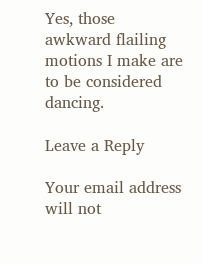Yes, those awkward flailing motions I make are to be considered dancing.

Leave a Reply

Your email address will not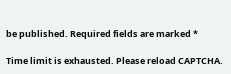be published. Required fields are marked *

Time limit is exhausted. Please reload CAPTCHA.